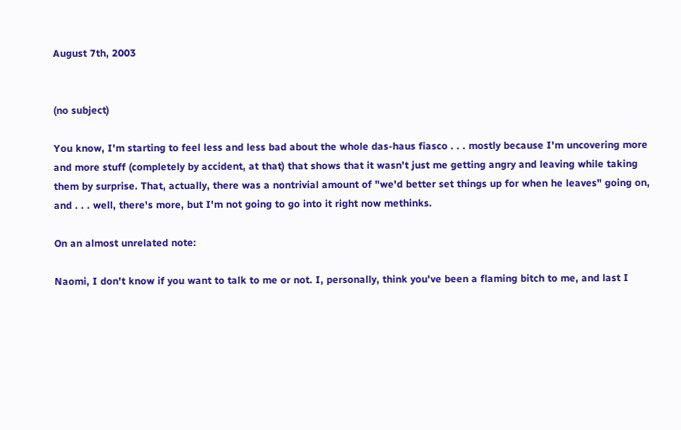August 7th, 2003


(no subject)

You know, I'm starting to feel less and less bad about the whole das-haus fiasco . . . mostly because I'm uncovering more and more stuff (completely by accident, at that) that shows that it wasn't just me getting angry and leaving while taking them by surprise. That, actually, there was a nontrivial amount of "we'd better set things up for when he leaves" going on, and . . . well, there's more, but I'm not going to go into it right now methinks.

On an almost unrelated note:

Naomi, I don't know if you want to talk to me or not. I, personally, think you've been a flaming bitch to me, and last I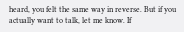heard, you felt the same way in reverse. But if you actually want to talk, let me know. If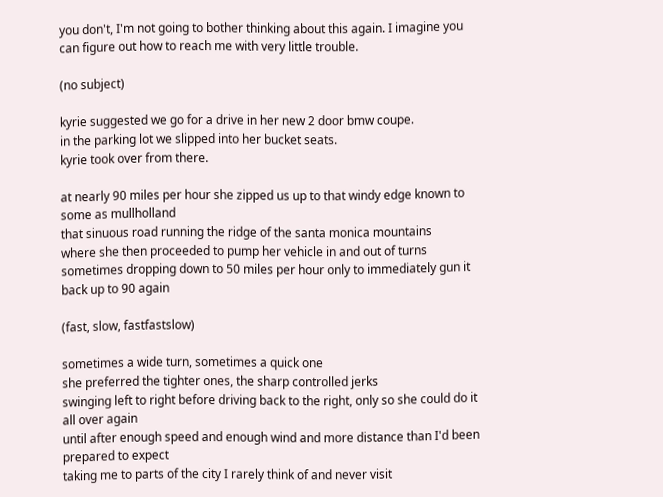you don't, I'm not going to bother thinking about this again. I imagine you can figure out how to reach me with very little trouble.

(no subject)

kyrie suggested we go for a drive in her new 2 door bmw coupe.
in the parking lot we slipped into her bucket seats.
kyrie took over from there.

at nearly 90 miles per hour she zipped us up to that windy edge known to some as mullholland
that sinuous road running the ridge of the santa monica mountains
where she then proceeded to pump her vehicle in and out of turns
sometimes dropping down to 50 miles per hour only to immediately gun it back up to 90 again

(fast, slow, fastfastslow)

sometimes a wide turn, sometimes a quick one
she preferred the tighter ones, the sharp controlled jerks
swinging left to right before driving back to the right, only so she could do it all over again
until after enough speed and enough wind and more distance than I'd been prepared to expect
taking me to parts of the city I rarely think of and never visit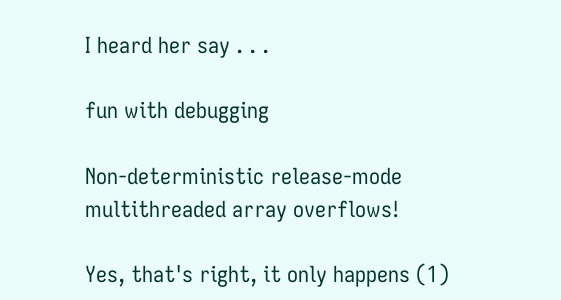I heard her say . . .

fun with debugging

Non-deterministic release-mode multithreaded array overflows!

Yes, that's right, it only happens (1)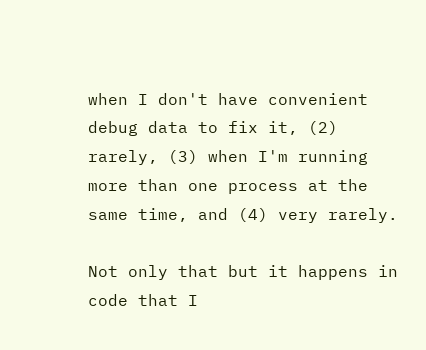when I don't have convenient debug data to fix it, (2) rarely, (3) when I'm running more than one process at the same time, and (4) very rarely.

Not only that but it happens in code that I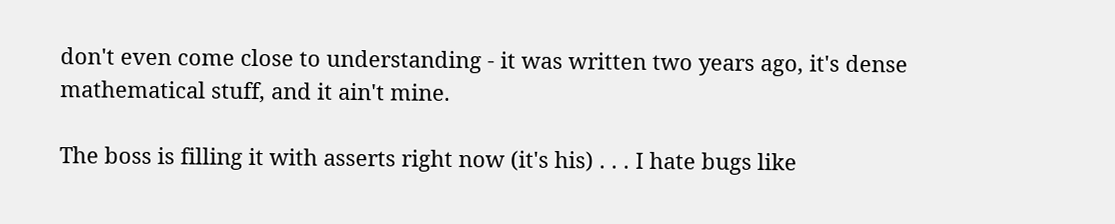don't even come close to understanding - it was written two years ago, it's dense mathematical stuff, and it ain't mine.

The boss is filling it with asserts right now (it's his) . . . I hate bugs like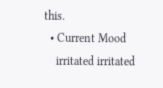this.
  • Current Mood
    irritated irritated